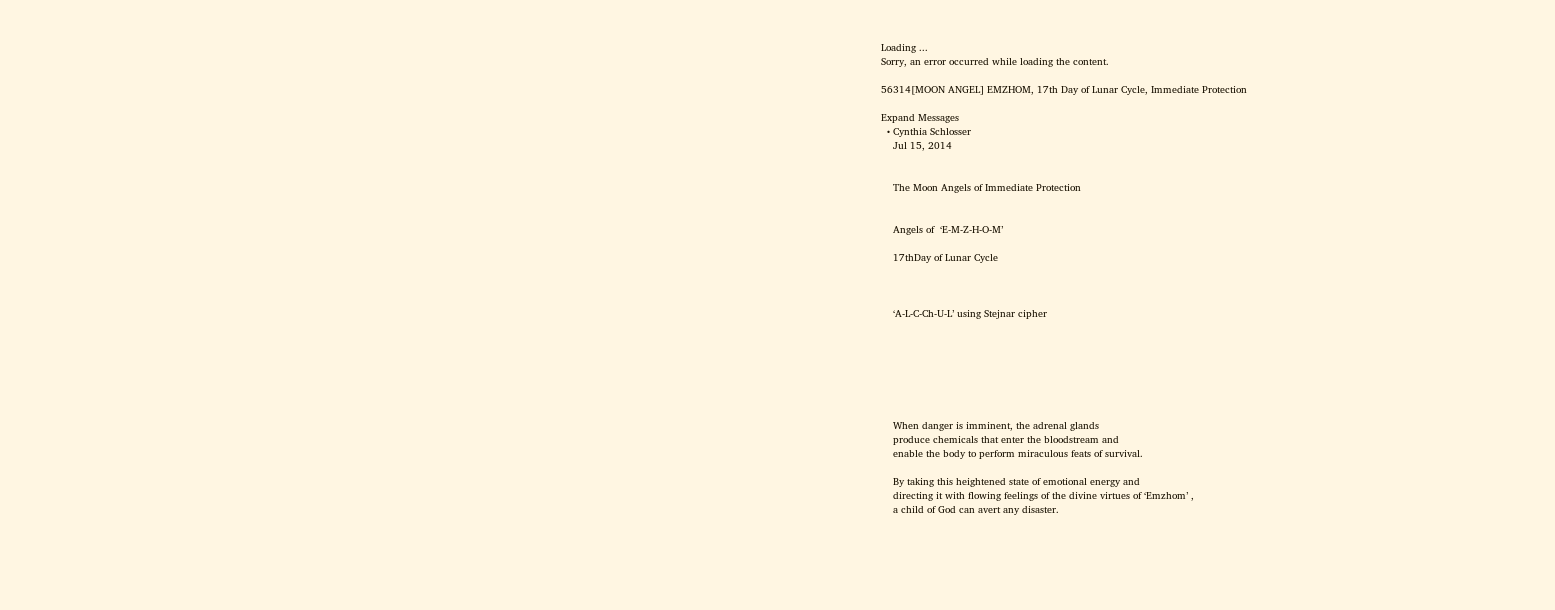Loading ...
Sorry, an error occurred while loading the content.

56314[MOON ANGEL] EMZHOM, 17th Day of Lunar Cycle, Immediate Protection

Expand Messages
  • Cynthia Schlosser
    Jul 15, 2014


    The Moon Angels of Immediate Protection


    Angels of  ‘E-M-Z-H-O-M’

    17thDay of Lunar Cycle



    ‘A-L-C-Ch-U-L’ using Stejnar cipher







    When danger is imminent, the adrenal glands
    produce chemicals that enter the bloodstream and
    enable the body to perform miraculous feats of survival.

    By taking this heightened state of emotional energy and
    directing it with flowing feelings of the divine virtues of ‘Emzhom’ ,
    a child of God can avert any disaster.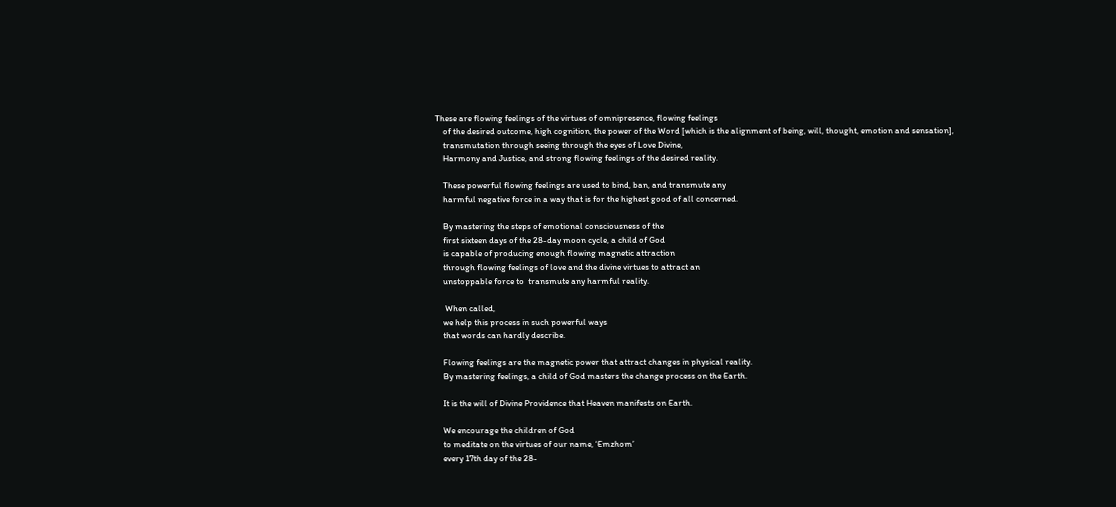These are flowing feelings of the virtues of omnipresence, flowing feelings
    of the desired outcome, high cognition, the power of the Word [which is the alignment of being, will, thought, emotion and sensation],
    transmutation through seeing through the eyes of Love Divine,
    Harmony and Justice, and strong flowing feelings of the desired reality.

    These powerful flowing feelings are used to bind, ban, and transmute any
    harmful negative force in a way that is for the highest good of all concerned.

    By mastering the steps of emotional consciousness of the
    first sixteen days of the 28-day moon cycle, a child of God
    is capable of producing enough flowing magnetic attraction
    through flowing feelings of love and the divine virtues to attract an
    unstoppable force to  transmute any harmful reality.

     When called,
    we help this process in such powerful ways
    that words can hardly describe.

    Flowing feelings are the magnetic power that attract changes in physical reality.
    By mastering feelings, a child of God masters the change process on the Earth.

    It is the will of Divine Providence that Heaven manifests on Earth.

    We encourage the children of God
    to meditate on the virtues of our name, ‘Emzhom’
    every 17th day of the 28-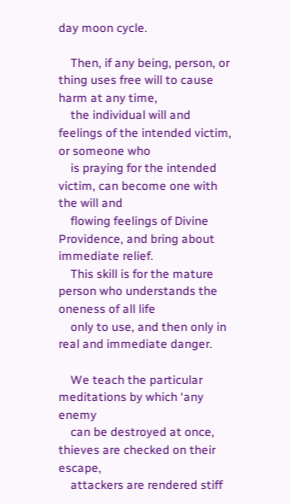day moon cycle.

    Then, if any being, person, or thing uses free will to cause harm at any time,
    the individual will and feelings of the intended victim, or someone who
    is praying for the intended victim, can become one with the will and
    flowing feelings of Divine Providence, and bring about immediate relief.
    This skill is for the mature person who understands the oneness of all life
    only to use, and then only in real and immediate danger.

    We teach the particular meditations by which ‘any enemy
    can be destroyed at once, thieves are checked on their escape,
    attackers are rendered stiff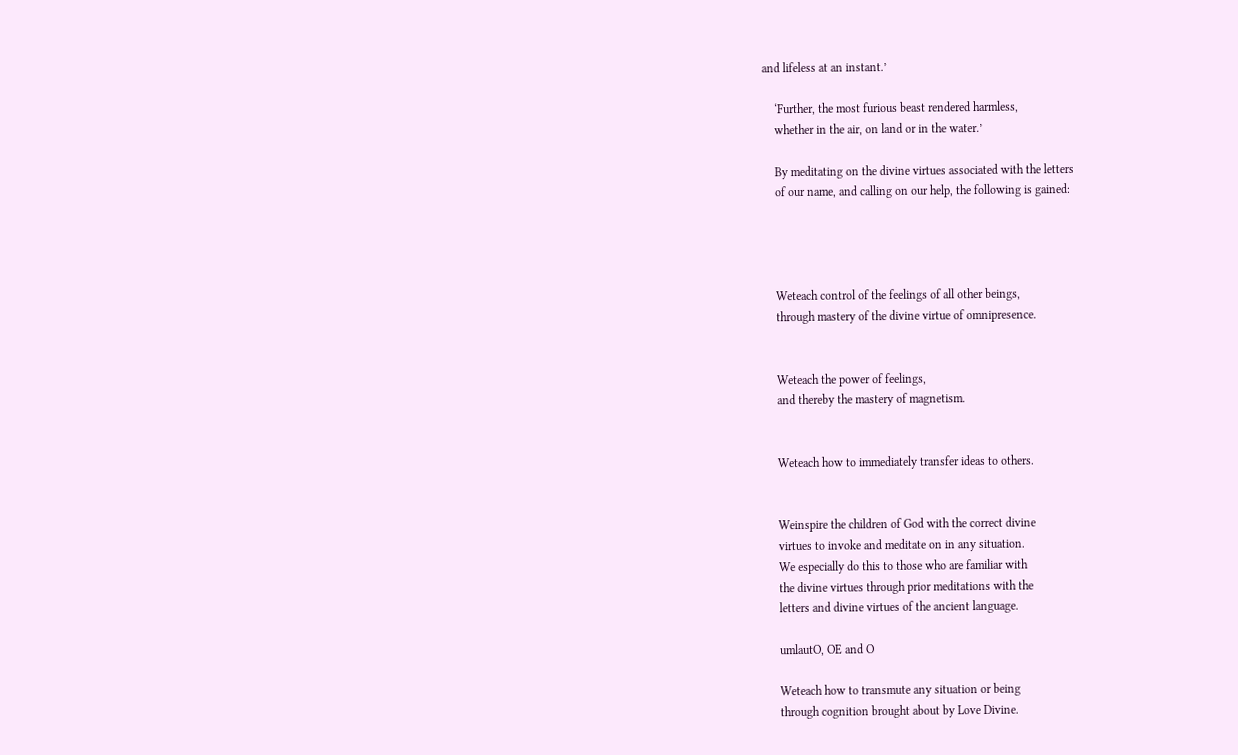and lifeless at an instant.’

    ‘Further, the most furious beast rendered harmless,
    whether in the air, on land or in the water.’

    By meditating on the divine virtues associated with the letters
    of our name, and calling on our help, the following is gained:




    Weteach control of the feelings of all other beings,
    through mastery of the divine virtue of omnipresence.


    Weteach the power of feelings,
    and thereby the mastery of magnetism.


    Weteach how to immediately transfer ideas to others.


    Weinspire the children of God with the correct divine
    virtues to invoke and meditate on in any situation.
    We especially do this to those who are familiar with
    the divine virtues through prior meditations with the
    letters and divine virtues of the ancient language.

    umlautO, OE and O

    Weteach how to transmute any situation or being
    through cognition brought about by Love Divine.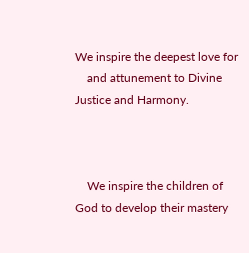We inspire the deepest love for
    and attunement to Divine Justice and Harmony.



    We inspire the children of God to develop their mastery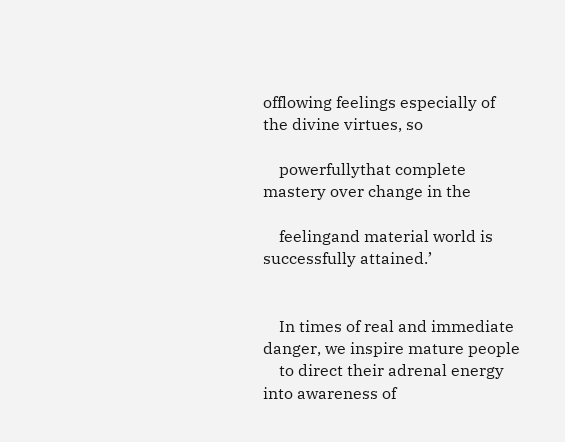offlowing feelings especially of the divine virtues, so

    powerfullythat complete mastery over change in the

    feelingand material world is successfully attained.’


    In times of real and immediate danger, we inspire mature people
    to direct their adrenal energy into awareness of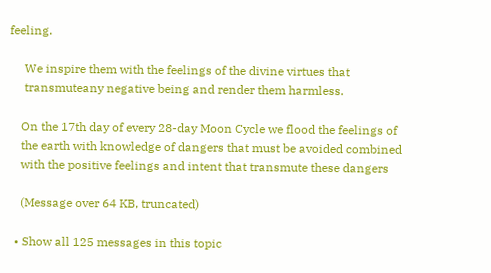feeling.

     We inspire them with the feelings of the divine virtues that
     transmuteany negative being and render them harmless.

    On the 17th day of every 28-day Moon Cycle we flood the feelings of
    the earth with knowledge of dangers that must be avoided combined
    with the positive feelings and intent that transmute these dangers

    (Message over 64 KB, truncated)

  • Show all 125 messages in this topic